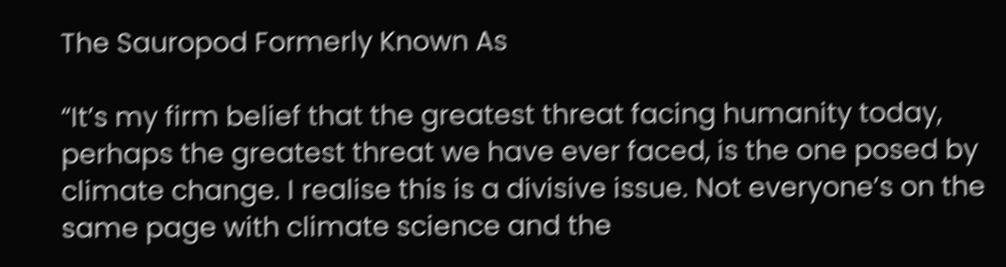The Sauropod Formerly Known As

“It’s my firm belief that the greatest threat facing humanity today, perhaps the greatest threat we have ever faced, is the one posed by climate change. I realise this is a divisive issue. Not everyone’s on the same page with climate science and the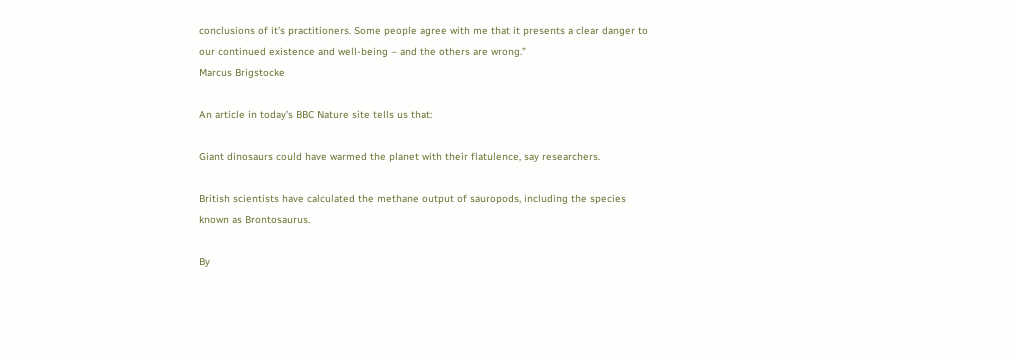conclusions of it’s practitioners. Some people agree with me that it presents a clear danger to our continued existence and well-being – and the others are wrong.”
Marcus Brigstocke

An article in today’s BBC Nature site tells us that:

Giant dinosaurs could have warmed the planet with their flatulence, say researchers.

British scientists have calculated the methane output of sauropods, including the species known as Brontosaurus.

By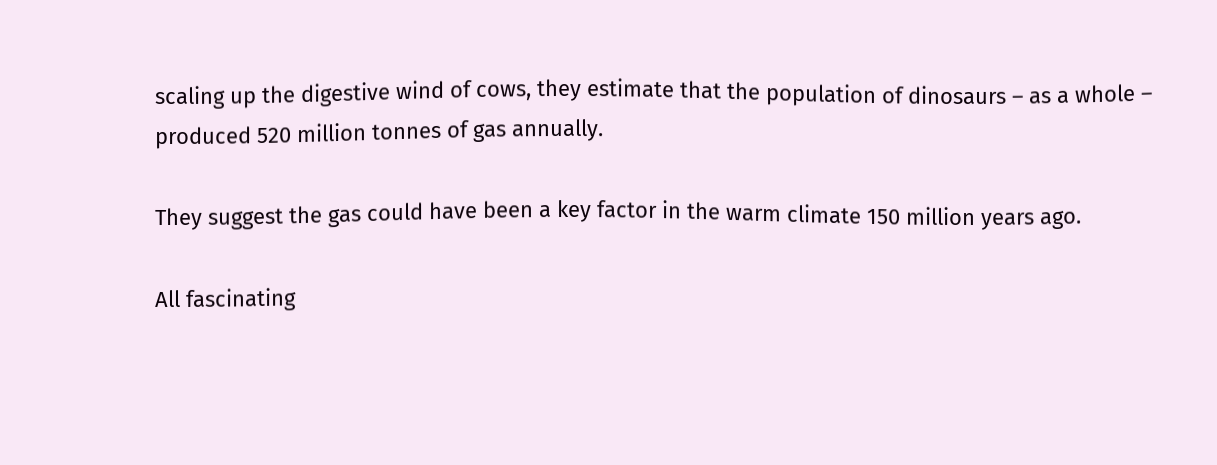scaling up the digestive wind of cows, they estimate that the population of dinosaurs – as a whole – produced 520 million tonnes of gas annually.

They suggest the gas could have been a key factor in the warm climate 150 million years ago.

All fascinating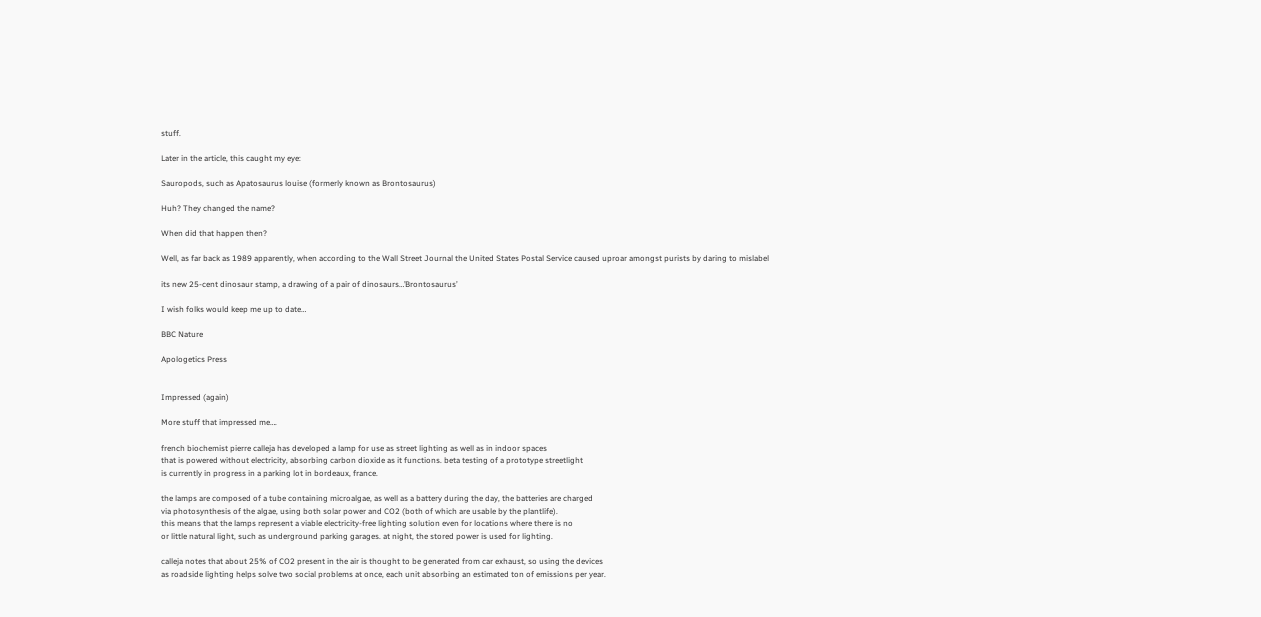stuff.

Later in the article, this caught my eye:

Sauropods, such as Apatosaurus louise (formerly known as Brontosaurus)

Huh? They changed the name?

When did that happen then?

Well, as far back as 1989 apparently, when according to the Wall Street Journal the United States Postal Service caused uproar amongst purists by daring to mislabel

its new 25-cent dinosaur stamp, a drawing of a pair of dinosaurs…’Brontosaurus’

I wish folks would keep me up to date…

BBC Nature

Apologetics Press


Impressed (again)

More stuff that impressed me….

french biochemist pierre calleja has developed a lamp for use as street lighting as well as in indoor spaces
that is powered without electricity, absorbing carbon dioxide as it functions. beta testing of a prototype streetlight
is currently in progress in a parking lot in bordeaux, france.

the lamps are composed of a tube containing microalgae, as well as a battery during the day, the batteries are charged
via photosynthesis of the algae, using both solar power and CO2 (both of which are usable by the plantlife).
this means that the lamps represent a viable electricity-free lighting solution even for locations where there is no
or little natural light, such as underground parking garages. at night, the stored power is used for lighting.

calleja notes that about 25% of CO2 present in the air is thought to be generated from car exhaust, so using the devices
as roadside lighting helps solve two social problems at once, each unit absorbing an estimated ton of emissions per year.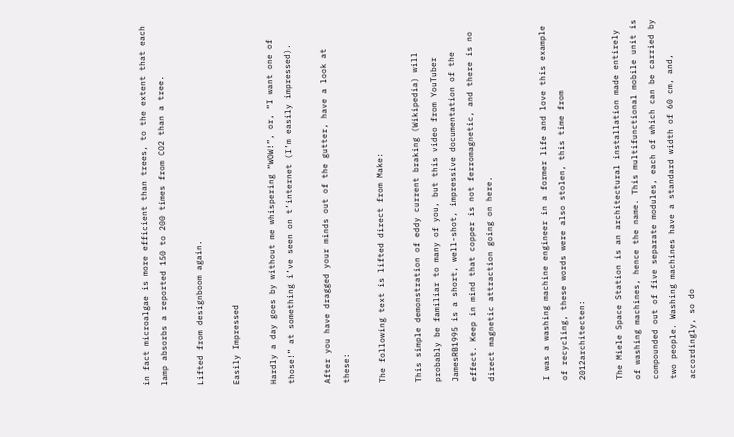in fact microalgae is more efficient than trees, to the extent that each lamp absorbs a reported 150 to 200 times from CO2 than a tree.

Lifted from designboom again.

Easily Impressed

Hardly a day goes by without me whispering “WOW!”, or, “I want one of those!” at something i’ve seen on t’internet (I’m easily impressed).

After you have dragged your minds out of the gutter, have a look at these:

The following text is lifted direct from Make:

This simple demonstration of eddy current braking (Wikipedia) will probably be familiar to many of you, but this video from YouTuber JamesRB1995 is a short, well-shot, impressive documentation of the effect. Keep in mind that copper is not ferromagnetic, and there is no direct magnetic attraction going on here.


I was a washing machine engineer in a former life and love this example of recycling, these words were also stolen, this time from 2012architecten:

The Miele Space Station is an architectural installation made entirely of washing machines, hence the name. This multifunctional mobile unit is compounded out of five separate modules, each of which can be carried by two people. Washing machines have a standard width of 60 cm, and, accordingly, so do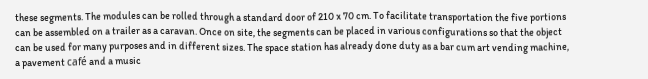these segments. The modules can be rolled through a standard door of 210 x 70 cm. To facilitate transportation the five portions can be assembled on a trailer as a caravan. Once on site, the segments can be placed in various configurations so that the object can be used for many purposes and in different sizes. The space station has already done duty as a bar cum art vending machine, a pavement café and a music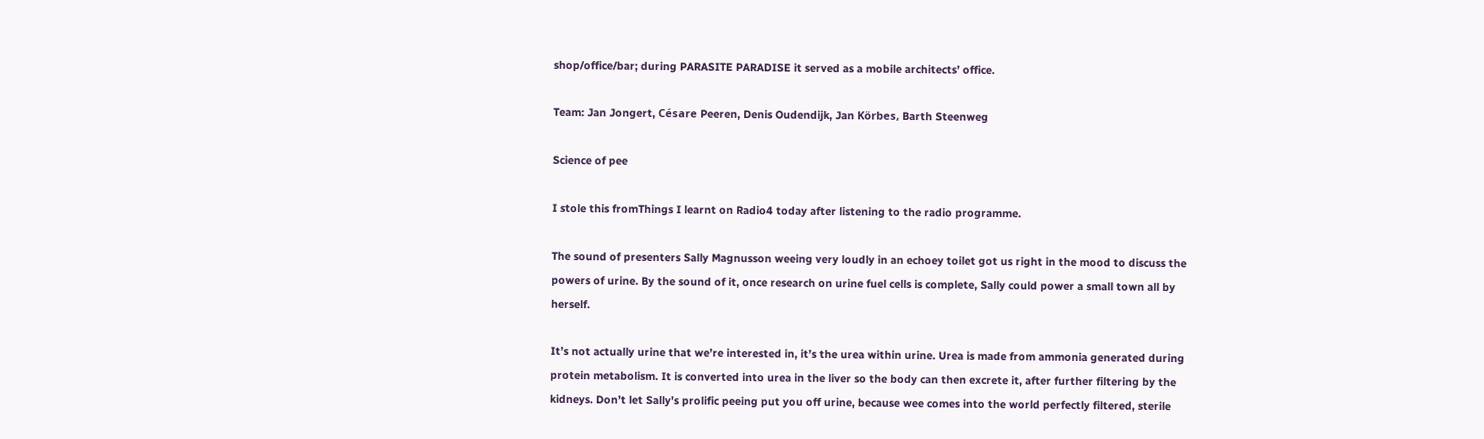shop/office/bar; during PARASITE PARADISE it served as a mobile architects’ office.

Team: Jan Jongert, Césare Peeren, Denis Oudendijk, Jan Körbes, Barth Steenweg

Science of pee

I stole this fromThings I learnt on Radio4 today after listening to the radio programme.

The sound of presenters Sally Magnusson weeing very loudly in an echoey toilet got us right in the mood to discuss the powers of urine. By the sound of it, once research on urine fuel cells is complete, Sally could power a small town all by herself.

It’s not actually urine that we’re interested in, it’s the urea within urine. Urea is made from ammonia generated during protein metabolism. It is converted into urea in the liver so the body can then excrete it, after further filtering by the kidneys. Don’t let Sally’s prolific peeing put you off urine, because wee comes into the world perfectly filtered, sterile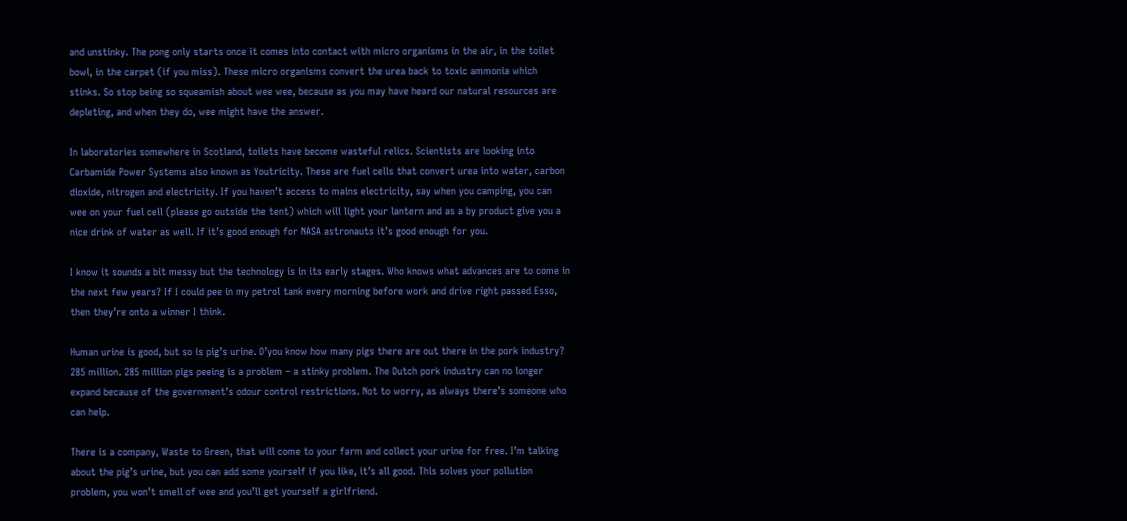and unstinky. The pong only starts once it comes into contact with micro organisms in the air, in the toilet bowl, in the carpet (if you miss). These micro organisms convert the urea back to toxic ammonia which stinks. So stop being so squeamish about wee wee, because as you may have heard our natural resources are depleting, and when they do, wee might have the answer.

In laboratories somewhere in Scotland, toilets have become wasteful relics. Scientists are looking into Carbamide Power Systems also known as Youtricity. These are fuel cells that convert urea into water, carbon dioxide, nitrogen and electricity. If you haven’t access to mains electricity, say when you camping, you can wee on your fuel cell (please go outside the tent) which will light your lantern and as a by product give you a nice drink of water as well. If it’s good enough for NASA astronauts it’s good enough for you.

I know it sounds a bit messy but the technology is in its early stages. Who knows what advances are to come in the next few years? If I could pee in my petrol tank every morning before work and drive right passed Esso, then they’re onto a winner I think.

Human urine is good, but so is pig’s urine. D’you know how many pigs there are out there in the pork industry? 285 million. 285 million pigs peeing is a problem – a stinky problem. The Dutch pork industry can no longer expand because of the government’s odour control restrictions. Not to worry, as always there’s someone who can help.

There is a company, Waste to Green, that will come to your farm and collect your urine for free. I’m talking about the pig’s urine, but you can add some yourself if you like, it’s all good. This solves your pollution problem, you won’t smell of wee and you’ll get yourself a girlfriend.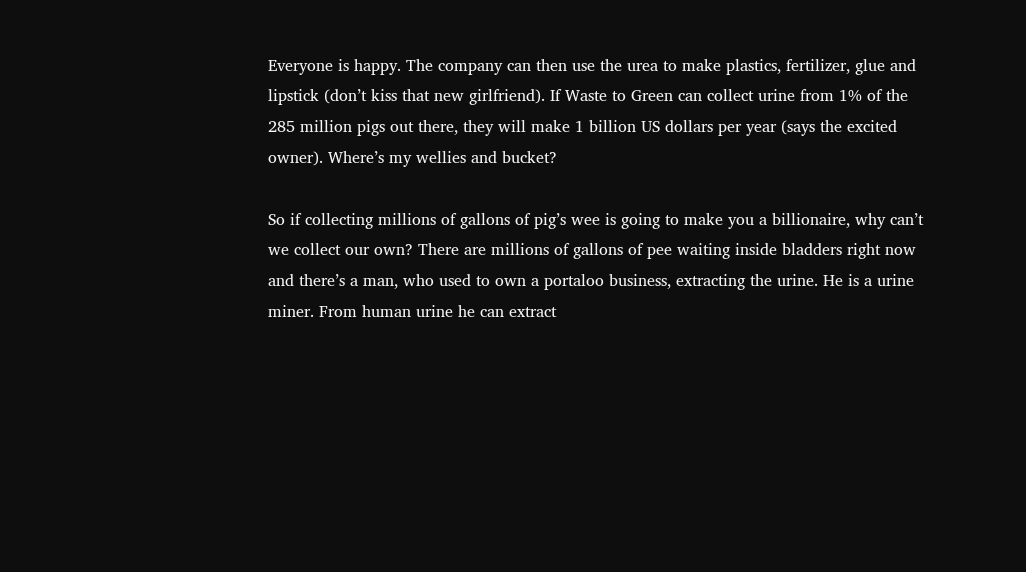Everyone is happy. The company can then use the urea to make plastics, fertilizer, glue and lipstick (don’t kiss that new girlfriend). If Waste to Green can collect urine from 1% of the 285 million pigs out there, they will make 1 billion US dollars per year (says the excited owner). Where’s my wellies and bucket?

So if collecting millions of gallons of pig’s wee is going to make you a billionaire, why can’t we collect our own? There are millions of gallons of pee waiting inside bladders right now and there’s a man, who used to own a portaloo business, extracting the urine. He is a urine miner. From human urine he can extract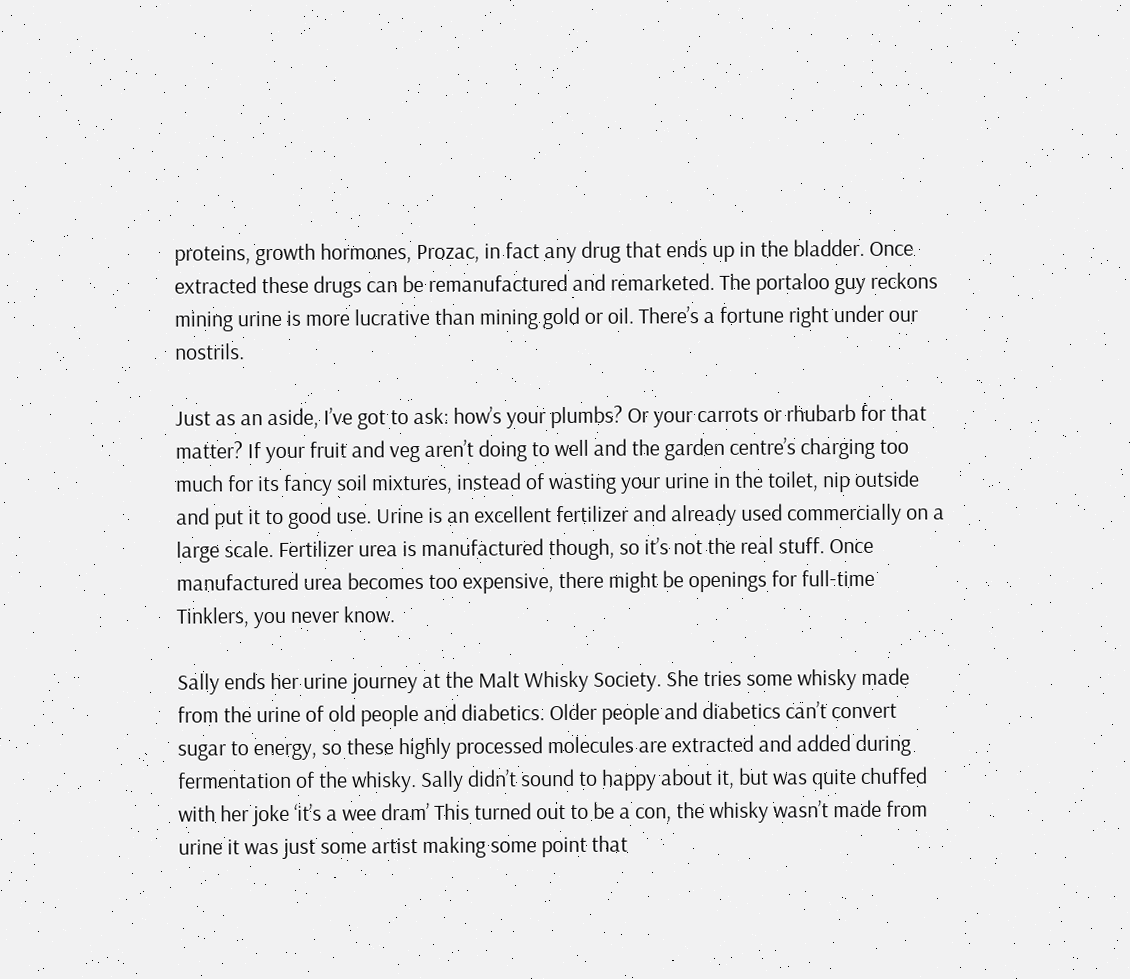proteins, growth hormones, Prozac, in fact any drug that ends up in the bladder. Once extracted these drugs can be remanufactured and remarketed. The portaloo guy reckons mining urine is more lucrative than mining gold or oil. There’s a fortune right under our nostrils.

Just as an aside, I’ve got to ask: how’s your plumbs? Or your carrots or rhubarb for that matter? If your fruit and veg aren’t doing to well and the garden centre’s charging too much for its fancy soil mixtures, instead of wasting your urine in the toilet, nip outside and put it to good use. Urine is an excellent fertilizer and already used commercially on a large scale. Fertilizer urea is manufactured though, so it’s not the real stuff. Once manufactured urea becomes too expensive, there might be openings for full-time Tinklers, you never know.

Sally ends her urine journey at the Malt Whisky Society. She tries some whisky made from the urine of old people and diabetics. Older people and diabetics can’t convert sugar to energy, so these highly processed molecules are extracted and added during fermentation of the whisky. Sally didn’t sound to happy about it, but was quite chuffed with her joke ‘it’s a wee dram’ This turned out to be a con, the whisky wasn’t made from urine it was just some artist making some point that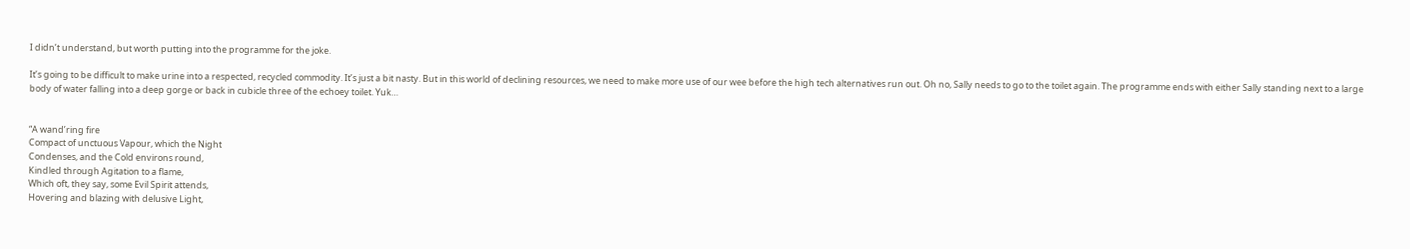I didn’t understand, but worth putting into the programme for the joke.

It’s going to be difficult to make urine into a respected, recycled commodity. It’s just a bit nasty. But in this world of declining resources, we need to make more use of our wee before the high tech alternatives run out. Oh no, Sally needs to go to the toilet again. The programme ends with either Sally standing next to a large body of water falling into a deep gorge or back in cubicle three of the echoey toilet. Yuk…


“A wand’ring fire
Compact of unctuous Vapour, which the Night
Condenses, and the Cold environs round,
Kindled through Agitation to a flame,
Which oft, they say, some Evil Spirit attends,
Hovering and blazing with delusive Light,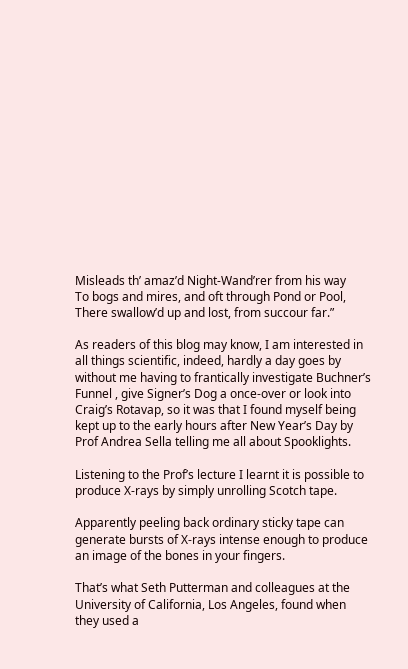Misleads th’ amaz’d Night-Wand’rer from his way
To bogs and mires, and oft through Pond or Pool,
There swallow’d up and lost, from succour far.”

As readers of this blog may know, I am interested in all things scientific, indeed, hardly a day goes by without me having to frantically investigate Buchner’s Funnel , give Signer’s Dog a once-over or look into Craig’s Rotavap, so it was that I found myself being kept up to the early hours after New Year’s Day by Prof Andrea Sella telling me all about Spooklights.

Listening to the Prof’s lecture I learnt it is possible to produce X-rays by simply unrolling Scotch tape.

Apparently peeling back ordinary sticky tape can generate bursts of X-rays intense enough to produce an image of the bones in your fingers.

That’s what Seth Putterman and colleagues at the University of California, Los Angeles, found when they used a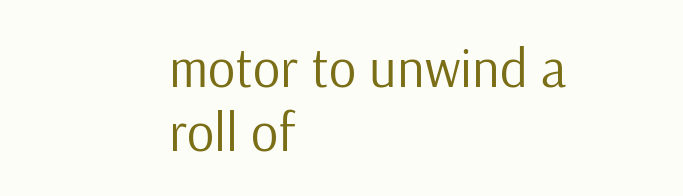motor to unwind a roll of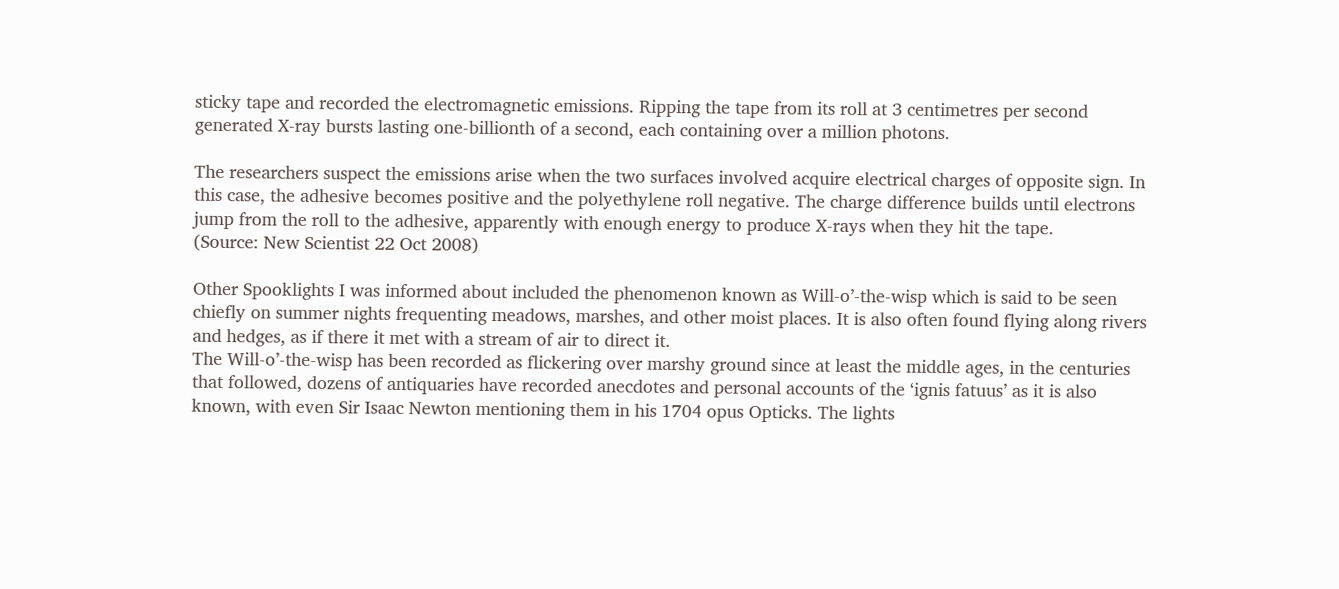sticky tape and recorded the electromagnetic emissions. Ripping the tape from its roll at 3 centimetres per second generated X-ray bursts lasting one-billionth of a second, each containing over a million photons.

The researchers suspect the emissions arise when the two surfaces involved acquire electrical charges of opposite sign. In this case, the adhesive becomes positive and the polyethylene roll negative. The charge difference builds until electrons jump from the roll to the adhesive, apparently with enough energy to produce X-rays when they hit the tape.
(Source: New Scientist 22 Oct 2008)

Other Spooklights I was informed about included the phenomenon known as Will-o’-the-wisp which is said to be seen chiefly on summer nights frequenting meadows, marshes, and other moist places. It is also often found flying along rivers and hedges, as if there it met with a stream of air to direct it.
The Will-o’-the-wisp has been recorded as flickering over marshy ground since at least the middle ages, in the centuries that followed, dozens of antiquaries have recorded anecdotes and personal accounts of the ‘ignis fatuus’ as it is also known, with even Sir Isaac Newton mentioning them in his 1704 opus Opticks. The lights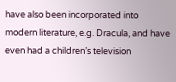have also been incorporated into modern literature, e.g. Dracula, and have even had a children’s television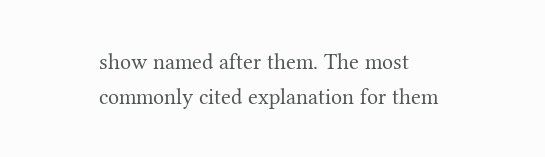show named after them. The most commonly cited explanation for them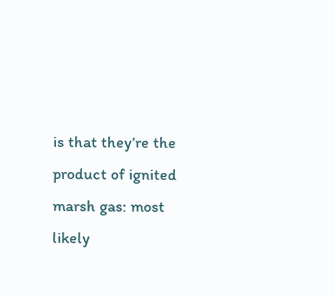is that they’re the product of ignited marsh gas: most likely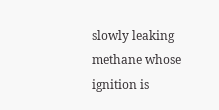slowly leaking methane whose ignition is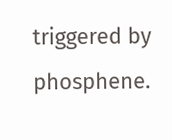triggered by phosphene.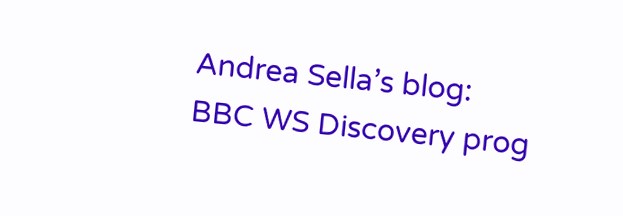Andrea Sella’s blog:
BBC WS Discovery prog